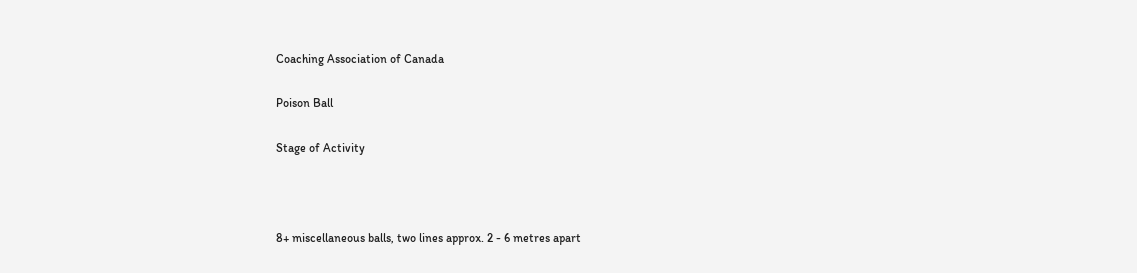Coaching Association of Canada

Poison Ball

Stage of Activity



8+ miscellaneous balls, two lines approx. 2 - 6 metres apart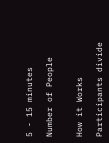5 - 15 minutes

Number of People


How it Works

Participants divide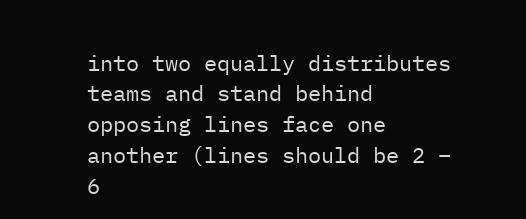into two equally distributes teams and stand behind opposing lines face one another (lines should be 2 – 6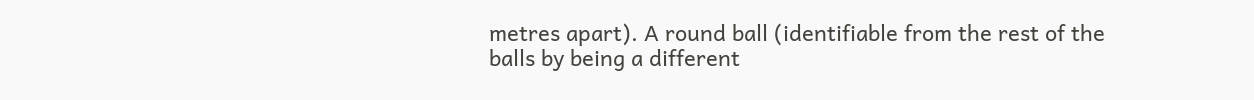metres apart). A round ball (identifiable from the rest of the balls by being a different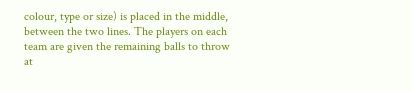colour, type or size) is placed in the middle, between the two lines. The players on each team are given the remaining balls to throw at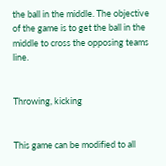the ball in the middle. The objective of the game is to get the ball in the middle to cross the opposing teams line.


Throwing, kicking


This game can be modified to all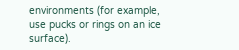environments (for example, use pucks or rings on an ice surface).